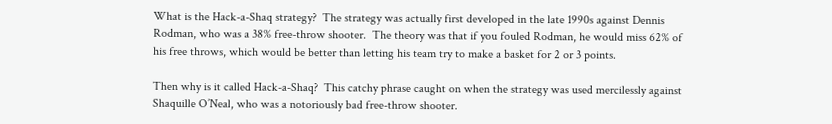What is the Hack-a-Shaq strategy?  The strategy was actually first developed in the late 1990s against Dennis Rodman, who was a 38% free-throw shooter.  The theory was that if you fouled Rodman, he would miss 62% of his free throws, which would be better than letting his team try to make a basket for 2 or 3 points.

Then why is it called Hack-a-Shaq?  This catchy phrase caught on when the strategy was used mercilessly against Shaquille O’Neal, who was a notoriously bad free-throw shooter.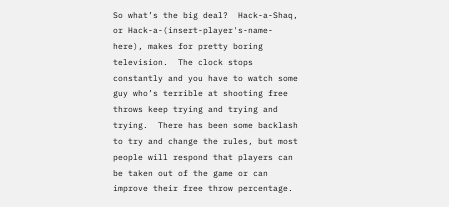So what’s the big deal?  Hack-a-Shaq, or Hack-a-(insert-player's-name-here), makes for pretty boring television.  The clock stops constantly and you have to watch some guy who’s terrible at shooting free throws keep trying and trying and trying.  There has been some backlash to try and change the rules, but most people will respond that players can be taken out of the game or can improve their free throw percentage.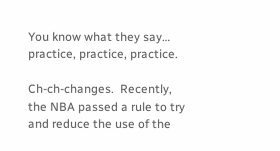You know what they say… practice, practice, practice.

Ch-ch-changes.  Recently, the NBA passed a rule to try and reduce the use of the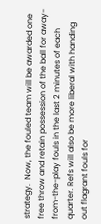strategy.  Now, the fouled team will be awarded one free throw and retain possession of the ball for away-from-the-play fouls in the last 2 minutes of each quarter. Refs will also be more liberal with handing out flagrant fouls for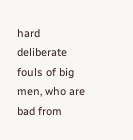hard deliberate fouls of big men, who are bad from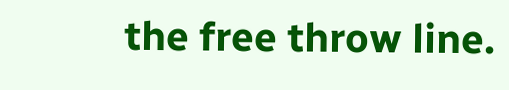the free throw line.